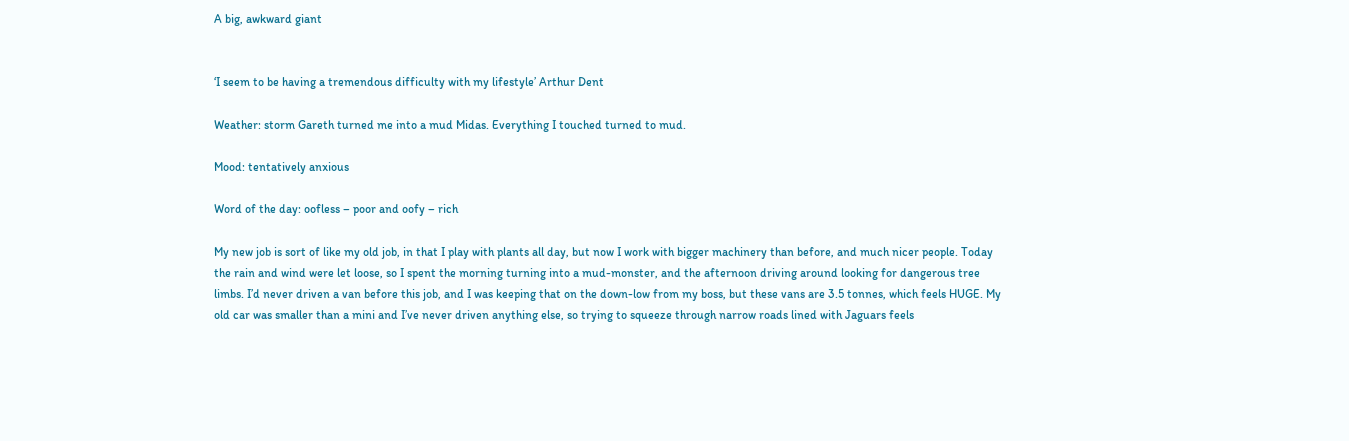A big, awkward giant


‘I seem to be having a tremendous difficulty with my lifestyle’ Arthur Dent

Weather: storm Gareth turned me into a mud Midas. Everything I touched turned to mud.

Mood: tentatively anxious

Word of the day: oofless – poor and oofy – rich

My new job is sort of like my old job, in that I play with plants all day, but now I work with bigger machinery than before, and much nicer people. Today the rain and wind were let loose, so I spent the morning turning into a mud-monster, and the afternoon driving around looking for dangerous tree limbs. I’d never driven a van before this job, and I was keeping that on the down-low from my boss, but these vans are 3.5 tonnes, which feels HUGE. My old car was smaller than a mini and I’ve never driven anything else, so trying to squeeze through narrow roads lined with Jaguars feels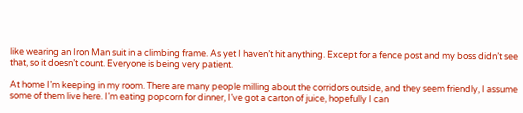like wearing an Iron Man suit in a climbing frame. As yet I haven’t hit anything. Except for a fence post and my boss didn’t see that, so it doesn’t count. Everyone is being very patient.

At home I’m keeping in my room. There are many people milling about the corridors outside, and they seem friendly, I assume some of them live here. I’m eating popcorn for dinner, I’ve got a carton of juice, hopefully I can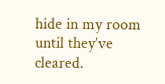hide in my room until they’ve cleared.